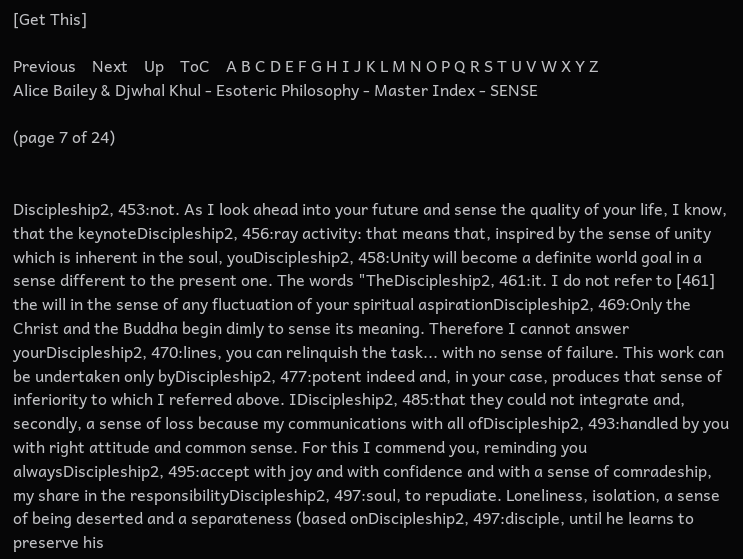[Get This]

Previous    Next    Up    ToC    A B C D E F G H I J K L M N O P Q R S T U V W X Y Z
Alice Bailey & Djwhal Khul - Esoteric Philosophy - Master Index - SENSE

(page 7 of 24)


Discipleship2, 453:not. As I look ahead into your future and sense the quality of your life, I know, that the keynoteDiscipleship2, 456:ray activity: that means that, inspired by the sense of unity which is inherent in the soul, youDiscipleship2, 458:Unity will become a definite world goal in a sense different to the present one. The words "TheDiscipleship2, 461:it. I do not refer to [461] the will in the sense of any fluctuation of your spiritual aspirationDiscipleship2, 469:Only the Christ and the Buddha begin dimly to sense its meaning. Therefore I cannot answer yourDiscipleship2, 470:lines, you can relinquish the task... with no sense of failure. This work can be undertaken only byDiscipleship2, 477:potent indeed and, in your case, produces that sense of inferiority to which I referred above. IDiscipleship2, 485:that they could not integrate and, secondly, a sense of loss because my communications with all ofDiscipleship2, 493:handled by you with right attitude and common sense. For this I commend you, reminding you alwaysDiscipleship2, 495:accept with joy and with confidence and with a sense of comradeship, my share in the responsibilityDiscipleship2, 497:soul, to repudiate. Loneliness, isolation, a sense of being deserted and a separateness (based onDiscipleship2, 497:disciple, until he learns to preserve his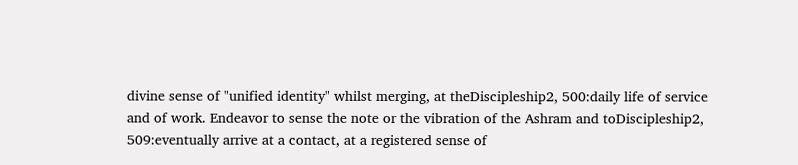divine sense of "unified identity" whilst merging, at theDiscipleship2, 500:daily life of service and of work. Endeavor to sense the note or the vibration of the Ashram and toDiscipleship2, 509:eventually arrive at a contact, at a registered sense of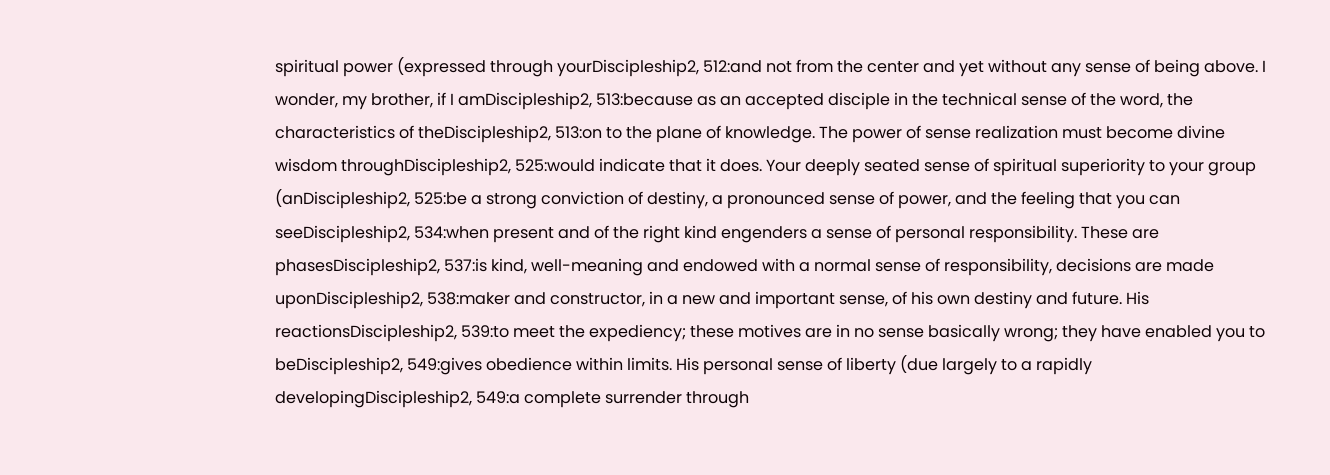spiritual power (expressed through yourDiscipleship2, 512:and not from the center and yet without any sense of being above. I wonder, my brother, if I amDiscipleship2, 513:because as an accepted disciple in the technical sense of the word, the characteristics of theDiscipleship2, 513:on to the plane of knowledge. The power of sense realization must become divine wisdom throughDiscipleship2, 525:would indicate that it does. Your deeply seated sense of spiritual superiority to your group (anDiscipleship2, 525:be a strong conviction of destiny, a pronounced sense of power, and the feeling that you can seeDiscipleship2, 534:when present and of the right kind engenders a sense of personal responsibility. These are phasesDiscipleship2, 537:is kind, well-meaning and endowed with a normal sense of responsibility, decisions are made uponDiscipleship2, 538:maker and constructor, in a new and important sense, of his own destiny and future. His reactionsDiscipleship2, 539:to meet the expediency; these motives are in no sense basically wrong; they have enabled you to beDiscipleship2, 549:gives obedience within limits. His personal sense of liberty (due largely to a rapidly developingDiscipleship2, 549:a complete surrender through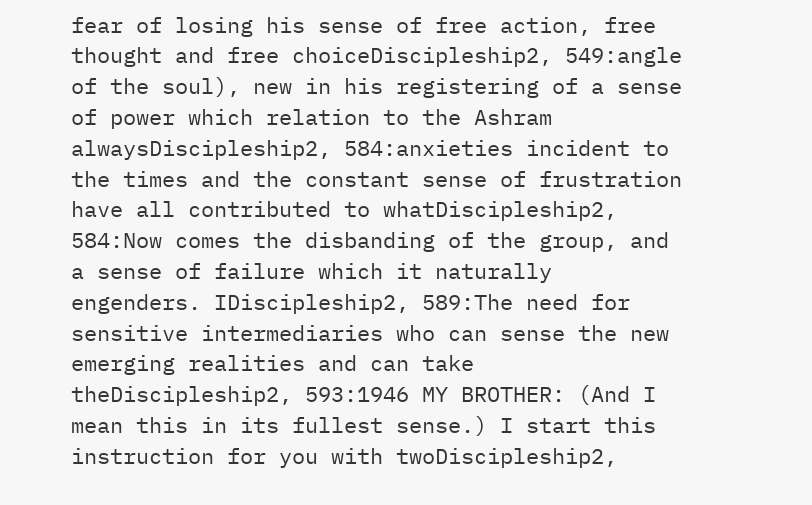fear of losing his sense of free action, free thought and free choiceDiscipleship2, 549:angle of the soul), new in his registering of a sense of power which relation to the Ashram alwaysDiscipleship2, 584:anxieties incident to the times and the constant sense of frustration have all contributed to whatDiscipleship2, 584:Now comes the disbanding of the group, and a sense of failure which it naturally engenders. IDiscipleship2, 589:The need for sensitive intermediaries who can sense the new emerging realities and can take theDiscipleship2, 593:1946 MY BROTHER: (And I mean this in its fullest sense.) I start this instruction for you with twoDiscipleship2,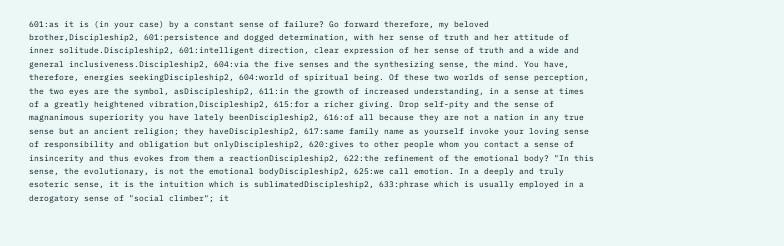601:as it is (in your case) by a constant sense of failure? Go forward therefore, my beloved brother,Discipleship2, 601:persistence and dogged determination, with her sense of truth and her attitude of inner solitude.Discipleship2, 601:intelligent direction, clear expression of her sense of truth and a wide and general inclusiveness.Discipleship2, 604:via the five senses and the synthesizing sense, the mind. You have, therefore, energies seekingDiscipleship2, 604:world of spiritual being. Of these two worlds of sense perception, the two eyes are the symbol, asDiscipleship2, 611:in the growth of increased understanding, in a sense at times of a greatly heightened vibration,Discipleship2, 615:for a richer giving. Drop self-pity and the sense of magnanimous superiority you have lately beenDiscipleship2, 616:of all because they are not a nation in any true sense but an ancient religion; they haveDiscipleship2, 617:same family name as yourself invoke your loving sense of responsibility and obligation but onlyDiscipleship2, 620:gives to other people whom you contact a sense of insincerity and thus evokes from them a reactionDiscipleship2, 622:the refinement of the emotional body? "In this sense, the evolutionary, is not the emotional bodyDiscipleship2, 625:we call emotion. In a deeply and truly esoteric sense, it is the intuition which is sublimatedDiscipleship2, 633:phrase which is usually employed in a derogatory sense of "social climber"; it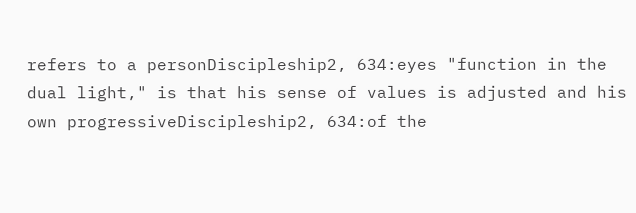refers to a personDiscipleship2, 634:eyes "function in the dual light," is that his sense of values is adjusted and his own progressiveDiscipleship2, 634:of the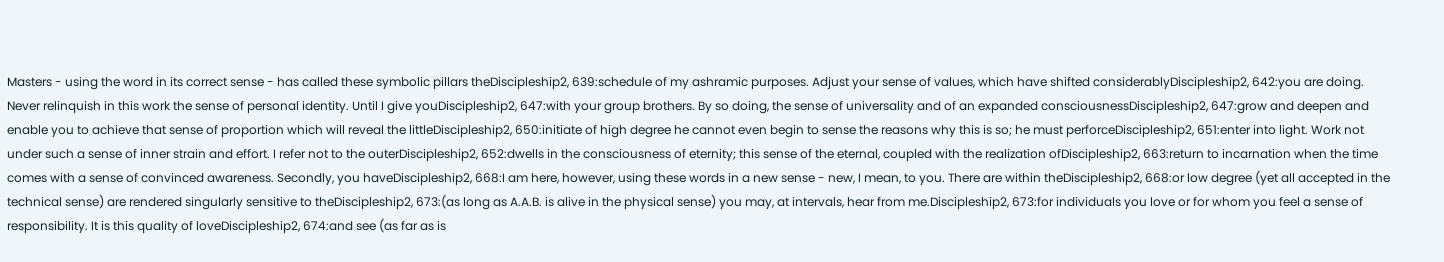Masters - using the word in its correct sense - has called these symbolic pillars theDiscipleship2, 639:schedule of my ashramic purposes. Adjust your sense of values, which have shifted considerablyDiscipleship2, 642:you are doing. Never relinquish in this work the sense of personal identity. Until I give youDiscipleship2, 647:with your group brothers. By so doing, the sense of universality and of an expanded consciousnessDiscipleship2, 647:grow and deepen and enable you to achieve that sense of proportion which will reveal the littleDiscipleship2, 650:initiate of high degree he cannot even begin to sense the reasons why this is so; he must perforceDiscipleship2, 651:enter into light. Work not under such a sense of inner strain and effort. I refer not to the outerDiscipleship2, 652:dwells in the consciousness of eternity; this sense of the eternal, coupled with the realization ofDiscipleship2, 663:return to incarnation when the time comes with a sense of convinced awareness. Secondly, you haveDiscipleship2, 668:I am here, however, using these words in a new sense - new, I mean, to you. There are within theDiscipleship2, 668:or low degree (yet all accepted in the technical sense) are rendered singularly sensitive to theDiscipleship2, 673:(as long as A.A.B. is alive in the physical sense) you may, at intervals, hear from me.Discipleship2, 673:for individuals you love or for whom you feel a sense of responsibility. It is this quality of loveDiscipleship2, 674:and see (as far as is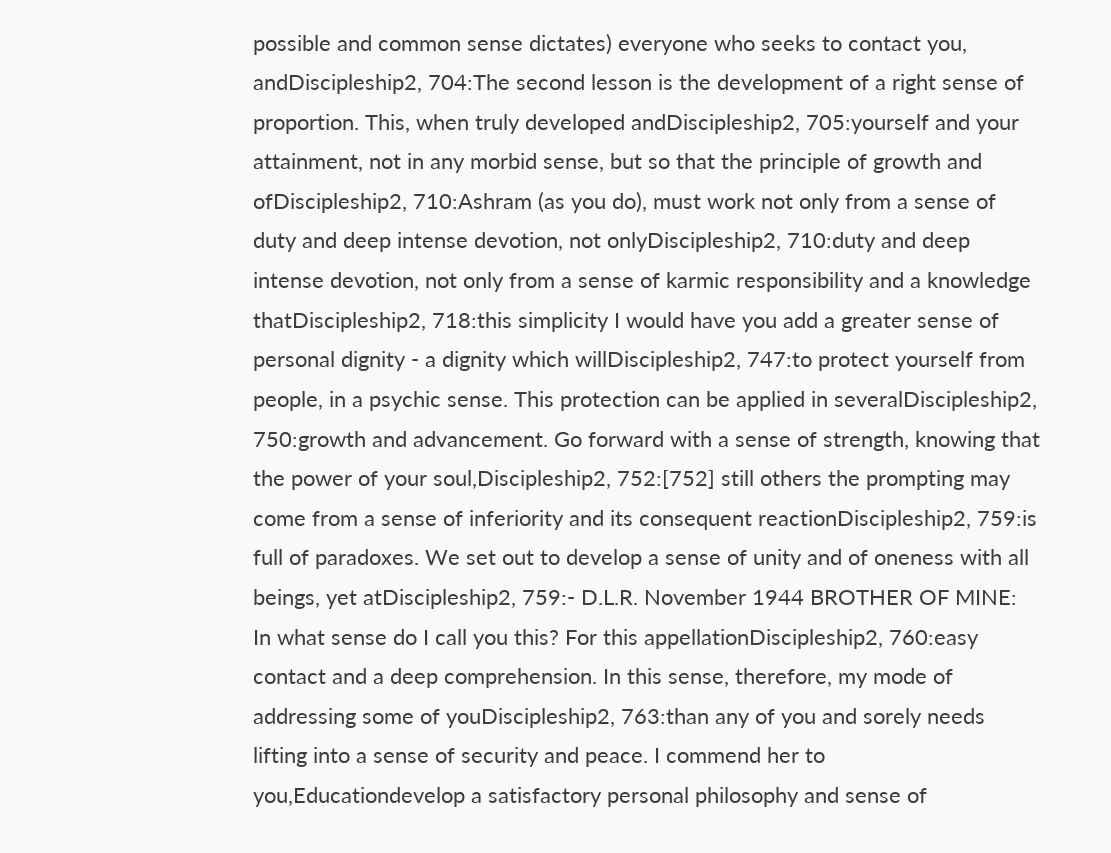possible and common sense dictates) everyone who seeks to contact you, andDiscipleship2, 704:The second lesson is the development of a right sense of proportion. This, when truly developed andDiscipleship2, 705:yourself and your attainment, not in any morbid sense, but so that the principle of growth and ofDiscipleship2, 710:Ashram (as you do), must work not only from a sense of duty and deep intense devotion, not onlyDiscipleship2, 710:duty and deep intense devotion, not only from a sense of karmic responsibility and a knowledge thatDiscipleship2, 718:this simplicity I would have you add a greater sense of personal dignity - a dignity which willDiscipleship2, 747:to protect yourself from people, in a psychic sense. This protection can be applied in severalDiscipleship2, 750:growth and advancement. Go forward with a sense of strength, knowing that the power of your soul,Discipleship2, 752:[752] still others the prompting may come from a sense of inferiority and its consequent reactionDiscipleship2, 759:is full of paradoxes. We set out to develop a sense of unity and of oneness with all beings, yet atDiscipleship2, 759:- D.L.R. November 1944 BROTHER OF MINE: In what sense do I call you this? For this appellationDiscipleship2, 760:easy contact and a deep comprehension. In this sense, therefore, my mode of addressing some of youDiscipleship2, 763:than any of you and sorely needs lifting into a sense of security and peace. I commend her to you,Educationdevelop a satisfactory personal philosophy and sense of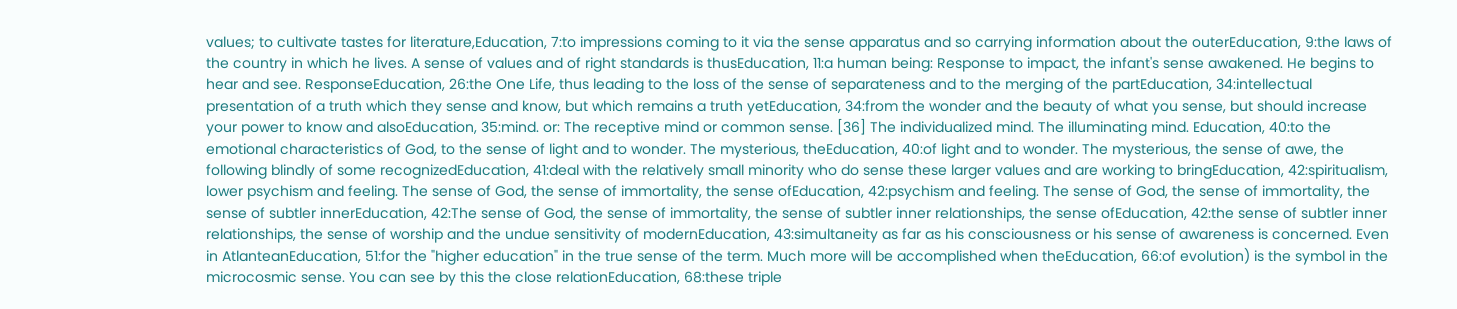values; to cultivate tastes for literature,Education, 7:to impressions coming to it via the sense apparatus and so carrying information about the outerEducation, 9:the laws of the country in which he lives. A sense of values and of right standards is thusEducation, 11:a human being: Response to impact, the infant's sense awakened. He begins to hear and see. ResponseEducation, 26:the One Life, thus leading to the loss of the sense of separateness and to the merging of the partEducation, 34:intellectual presentation of a truth which they sense and know, but which remains a truth yetEducation, 34:from the wonder and the beauty of what you sense, but should increase your power to know and alsoEducation, 35:mind. or: The receptive mind or common sense. [36] The individualized mind. The illuminating mind. Education, 40:to the emotional characteristics of God, to the sense of light and to wonder. The mysterious, theEducation, 40:of light and to wonder. The mysterious, the sense of awe, the following blindly of some recognizedEducation, 41:deal with the relatively small minority who do sense these larger values and are working to bringEducation, 42:spiritualism, lower psychism and feeling. The sense of God, the sense of immortality, the sense ofEducation, 42:psychism and feeling. The sense of God, the sense of immortality, the sense of subtler innerEducation, 42:The sense of God, the sense of immortality, the sense of subtler inner relationships, the sense ofEducation, 42:the sense of subtler inner relationships, the sense of worship and the undue sensitivity of modernEducation, 43:simultaneity as far as his consciousness or his sense of awareness is concerned. Even in AtlanteanEducation, 51:for the "higher education" in the true sense of the term. Much more will be accomplished when theEducation, 66:of evolution) is the symbol in the microcosmic sense. You can see by this the close relationEducation, 68:these triple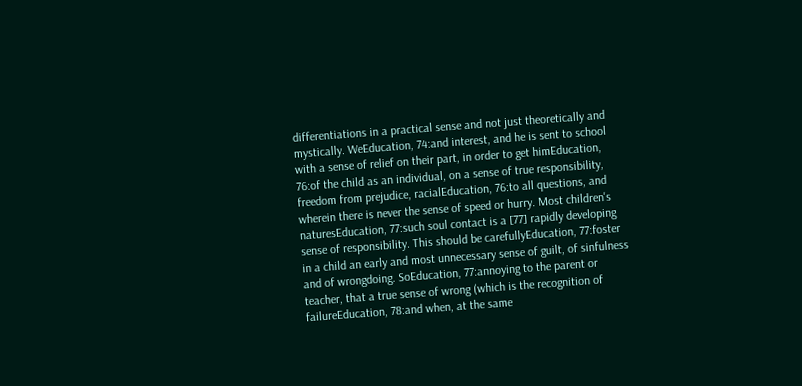differentiations in a practical sense and not just theoretically and mystically. WeEducation, 74:and interest, and he is sent to school with a sense of relief on their part, in order to get himEducation, 76:of the child as an individual, on a sense of true responsibility, freedom from prejudice, racialEducation, 76:to all questions, and wherein there is never the sense of speed or hurry. Most children's naturesEducation, 77:such soul contact is a [77] rapidly developing sense of responsibility. This should be carefullyEducation, 77:foster in a child an early and most unnecessary sense of guilt, of sinfulness and of wrongdoing. SoEducation, 77:annoying to the parent or teacher, that a true sense of wrong (which is the recognition of failureEducation, 78:and when, at the same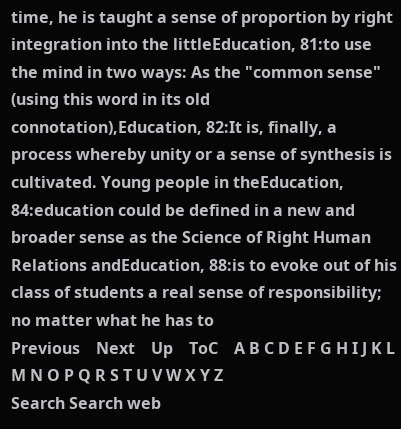time, he is taught a sense of proportion by right integration into the littleEducation, 81:to use the mind in two ways: As the "common sense" (using this word in its old connotation),Education, 82:It is, finally, a process whereby unity or a sense of synthesis is cultivated. Young people in theEducation, 84:education could be defined in a new and broader sense as the Science of Right Human Relations andEducation, 88:is to evoke out of his class of students a real sense of responsibility; no matter what he has to
Previous    Next    Up    ToC    A B C D E F G H I J K L M N O P Q R S T U V W X Y Z
Search Search web